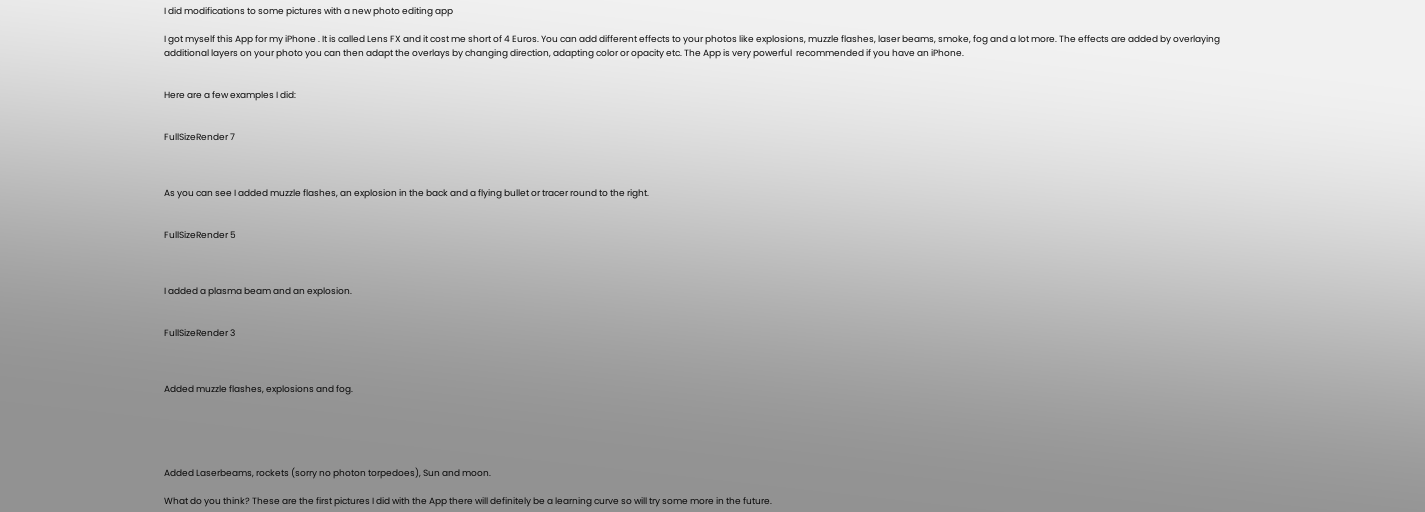I did modifications to some pictures with a new photo editing app

I got myself this App for my iPhone . It is called Lens FX and it cost me short of 4 Euros. You can add different effects to your photos like explosions, muzzle flashes, laser beams, smoke, fog and a lot more. The effects are added by overlaying additional layers on your photo you can then adapt the overlays by changing direction, adapting color or opacity etc. The App is very powerful  recommended if you have an iPhone.


Here are a few examples I did:


FullSizeRender 7



As you can see I added muzzle flashes, an explosion in the back and a flying bullet or tracer round to the right.


FullSizeRender 5



I added a plasma beam and an explosion.


FullSizeRender 3



Added muzzle flashes, explosions and fog.





Added Laserbeams, rockets (sorry no photon torpedoes), Sun and moon.

What do you think? These are the first pictures I did with the App there will definitely be a learning curve so will try some more in the future.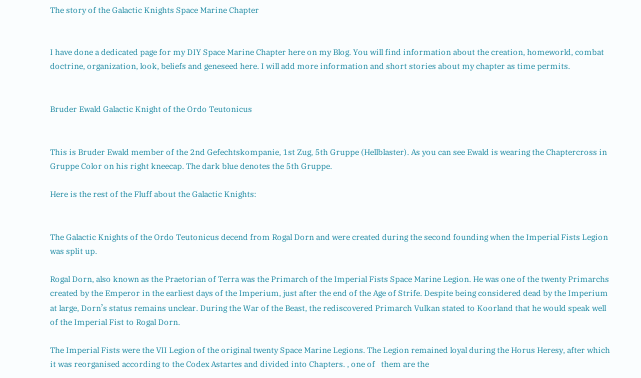The story of the Galactic Knights Space Marine Chapter


I have done a dedicated page for my DIY Space Marine Chapter here on my Blog. You will find information about the creation, homeworld, combat doctrine, organization, look, beliefs and geneseed here. I will add more information and short stories about my chapter as time permits.


Bruder Ewald Galactic Knight of the Ordo Teutonicus


This is Bruder Ewald member of the 2nd Gefechtskompanie, 1st Zug, 5th Gruppe (Hellblaster). As you can see Ewald is wearing the Chaptercross in Gruppe Color on his right kneecap. The dark blue denotes the 5th Gruppe.

Here is the rest of the Fluff about the Galactic Knights:


The Galactic Knights of the Ordo Teutonicus decend from Rogal Dorn and were created during the second founding when the Imperial Fists Legion was split up.

Rogal Dorn, also known as the Praetorian of Terra was the Primarch of the Imperial Fists Space Marine Legion. He was one of the twenty Primarchs created by the Emperor in the earliest days of the Imperium, just after the end of the Age of Strife. Despite being considered dead by the Imperium at large, Dorn’s status remains unclear. During the War of the Beast, the rediscovered Primarch Vulkan stated to Koorland that he would speak well of the Imperial Fist to Rogal Dorn.

The Imperial Fists were the VII Legion of the original twenty Space Marine Legions. The Legion remained loyal during the Horus Heresy, after which it was reorganised according to the Codex Astartes and divided into Chapters. , one of   them are the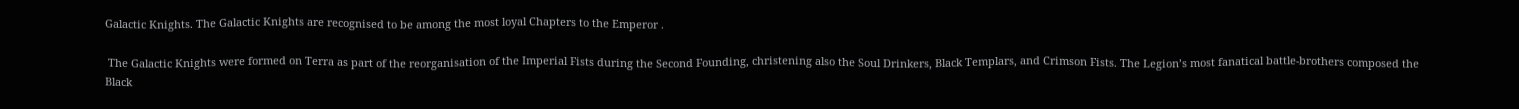Galactic Knights. The Galactic Knights are recognised to be among the most loyal Chapters to the Emperor .

 The Galactic Knights were formed on Terra as part of the reorganisation of the Imperial Fists during the Second Founding, christening also the Soul Drinkers, Black Templars, and Crimson Fists. The Legion’s most fanatical battle-brothers composed the Black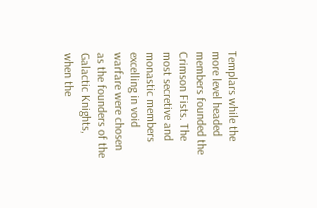Templars while the more level headed members founded the Crimson Fists. The most secretive and monastic members excelling in void warfare were chosen as the founders of the Galactic Knights, when the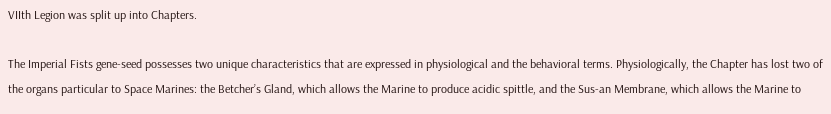VIIth Legion was split up into Chapters.

The Imperial Fists gene-seed possesses two unique characteristics that are expressed in physiological and the behavioral terms. Physiologically, the Chapter has lost two of the organs particular to Space Marines: the Betcher’s Gland, which allows the Marine to produce acidic spittle, and the Sus-an Membrane, which allows the Marine to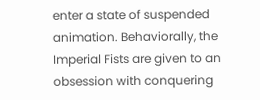enter a state of suspended animation. Behaviorally, the Imperial Fists are given to an obsession with conquering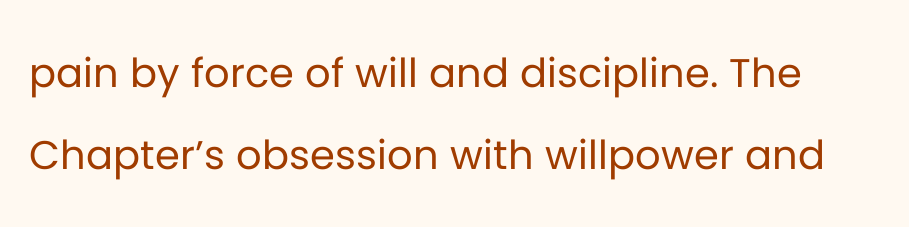pain by force of will and discipline. The Chapter’s obsession with willpower and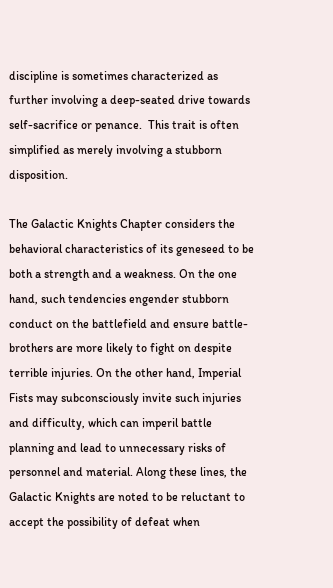discipline is sometimes characterized as further involving a deep-seated drive towards self-sacrifice or penance.  This trait is often simplified as merely involving a stubborn disposition.

The Galactic Knights Chapter considers the behavioral characteristics of its geneseed to be both a strength and a weakness. On the one hand, such tendencies engender stubborn conduct on the battlefield and ensure battle-brothers are more likely to fight on despite terrible injuries. On the other hand, Imperial Fists may subconsciously invite such injuries and difficulty, which can imperil battle planning and lead to unnecessary risks of personnel and material. Along these lines, the Galactic Knights are noted to be reluctant to accept the possibility of defeat when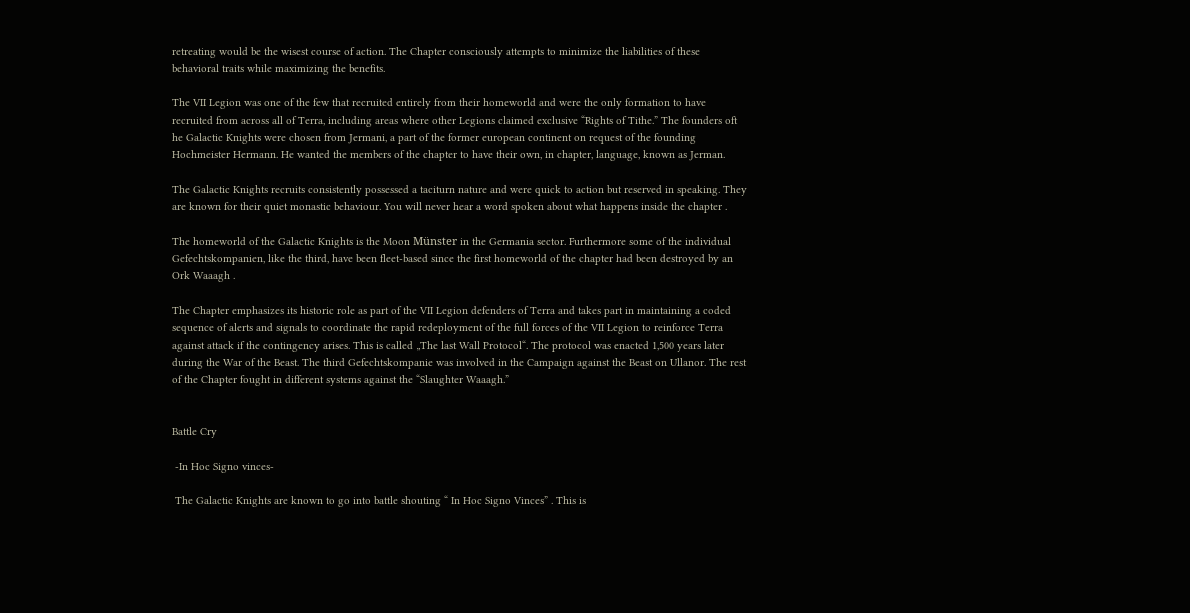retreating would be the wisest course of action. The Chapter consciously attempts to minimize the liabilities of these behavioral traits while maximizing the benefits.

The VII Legion was one of the few that recruited entirely from their homeworld and were the only formation to have recruited from across all of Terra, including areas where other Legions claimed exclusive “Rights of Tithe.” The founders oft he Galactic Knights were chosen from Jermani, a part of the former european continent on request of the founding Hochmeister Hermann. He wanted the members of the chapter to have their own, in chapter, language, known as Jerman.

The Galactic Knights recruits consistently possessed a taciturn nature and were quick to action but reserved in speaking. They are known for their quiet monastic behaviour. You will never hear a word spoken about what happens inside the chapter .

The homeworld of the Galactic Knights is the Moon Münster in the Germania sector. Furthermore some of the individual Gefechtskompanien, like the third, have been fleet-based since the first homeworld of the chapter had been destroyed by an Ork Waaagh .

The Chapter emphasizes its historic role as part of the VII Legion defenders of Terra and takes part in maintaining a coded sequence of alerts and signals to coordinate the rapid redeployment of the full forces of the VII Legion to reinforce Terra against attack if the contingency arises. This is called „The last Wall Protocol“. The protocol was enacted 1,500 years later during the War of the Beast. The third Gefechtskompanie was involved in the Campaign against the Beast on Ullanor. The rest of the Chapter fought in different systems against the “Slaughter Waaagh.”


Battle Cry

 -In Hoc Signo vinces-

 The Galactic Knights are known to go into battle shouting “ In Hoc Signo Vinces” . This is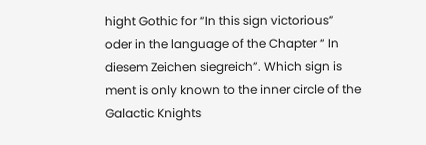hight Gothic for “In this sign victorious” oder in the language of the Chapter “ In diesem Zeichen siegreich”. Which sign is ment is only known to the inner circle of the Galactic Knights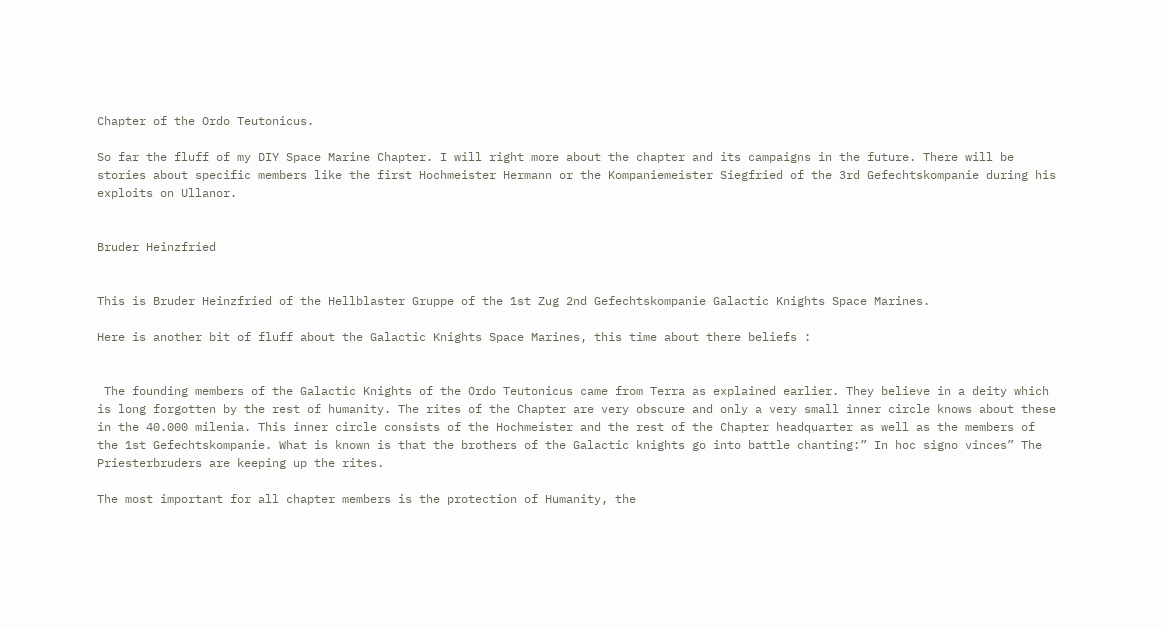Chapter of the Ordo Teutonicus.

So far the fluff of my DIY Space Marine Chapter. I will right more about the chapter and its campaigns in the future. There will be stories about specific members like the first Hochmeister Hermann or the Kompaniemeister Siegfried of the 3rd Gefechtskompanie during his exploits on Ullanor.


Bruder Heinzfried


This is Bruder Heinzfried of the Hellblaster Gruppe of the 1st Zug 2nd Gefechtskompanie Galactic Knights Space Marines.

Here is another bit of fluff about the Galactic Knights Space Marines, this time about there beliefs :


 The founding members of the Galactic Knights of the Ordo Teutonicus came from Terra as explained earlier. They believe in a deity which is long forgotten by the rest of humanity. The rites of the Chapter are very obscure and only a very small inner circle knows about these in the 40.000 milenia. This inner circle consists of the Hochmeister and the rest of the Chapter headquarter as well as the members of the 1st Gefechtskompanie. What is known is that the brothers of the Galactic knights go into battle chanting:” In hoc signo vinces” The Priesterbruders are keeping up the rites.

The most important for all chapter members is the protection of Humanity, the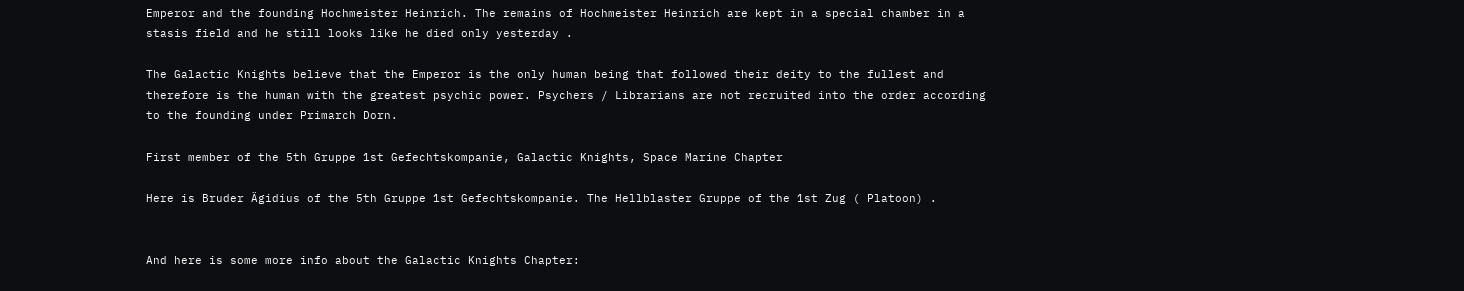Emperor and the founding Hochmeister Heinrich. The remains of Hochmeister Heinrich are kept in a special chamber in a stasis field and he still looks like he died only yesterday .

The Galactic Knights believe that the Emperor is the only human being that followed their deity to the fullest and therefore is the human with the greatest psychic power. Psychers / Librarians are not recruited into the order according to the founding under Primarch Dorn.

First member of the 5th Gruppe 1st Gefechtskompanie, Galactic Knights, Space Marine Chapter

Here is Bruder Ägidius of the 5th Gruppe 1st Gefechtskompanie. The Hellblaster Gruppe of the 1st Zug ( Platoon) .


And here is some more info about the Galactic Knights Chapter: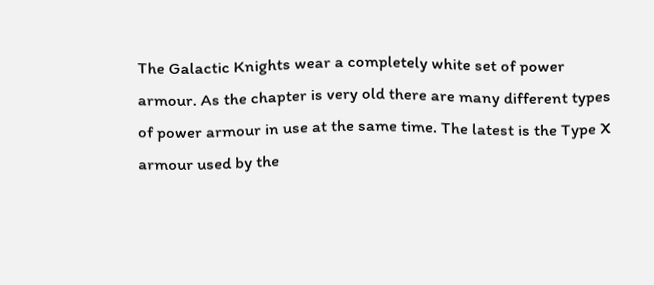The Galactic Knights wear a completely white set of power armour. As the chapter is very old there are many different types of power armour in use at the same time. The latest is the Type X armour used by the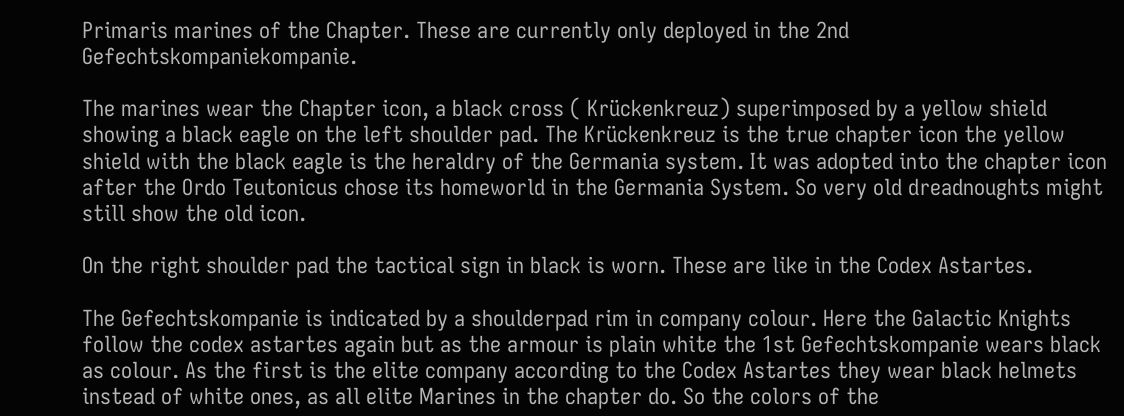Primaris marines of the Chapter. These are currently only deployed in the 2nd Gefechtskompaniekompanie.

The marines wear the Chapter icon, a black cross ( Krückenkreuz) superimposed by a yellow shield showing a black eagle on the left shoulder pad. The Krückenkreuz is the true chapter icon the yellow shield with the black eagle is the heraldry of the Germania system. It was adopted into the chapter icon after the Ordo Teutonicus chose its homeworld in the Germania System. So very old dreadnoughts might still show the old icon.

On the right shoulder pad the tactical sign in black is worn. These are like in the Codex Astartes.

The Gefechtskompanie is indicated by a shoulderpad rim in company colour. Here the Galactic Knights follow the codex astartes again but as the armour is plain white the 1st Gefechtskompanie wears black as colour. As the first is the elite company according to the Codex Astartes they wear black helmets instead of white ones, as all elite Marines in the chapter do. So the colors of the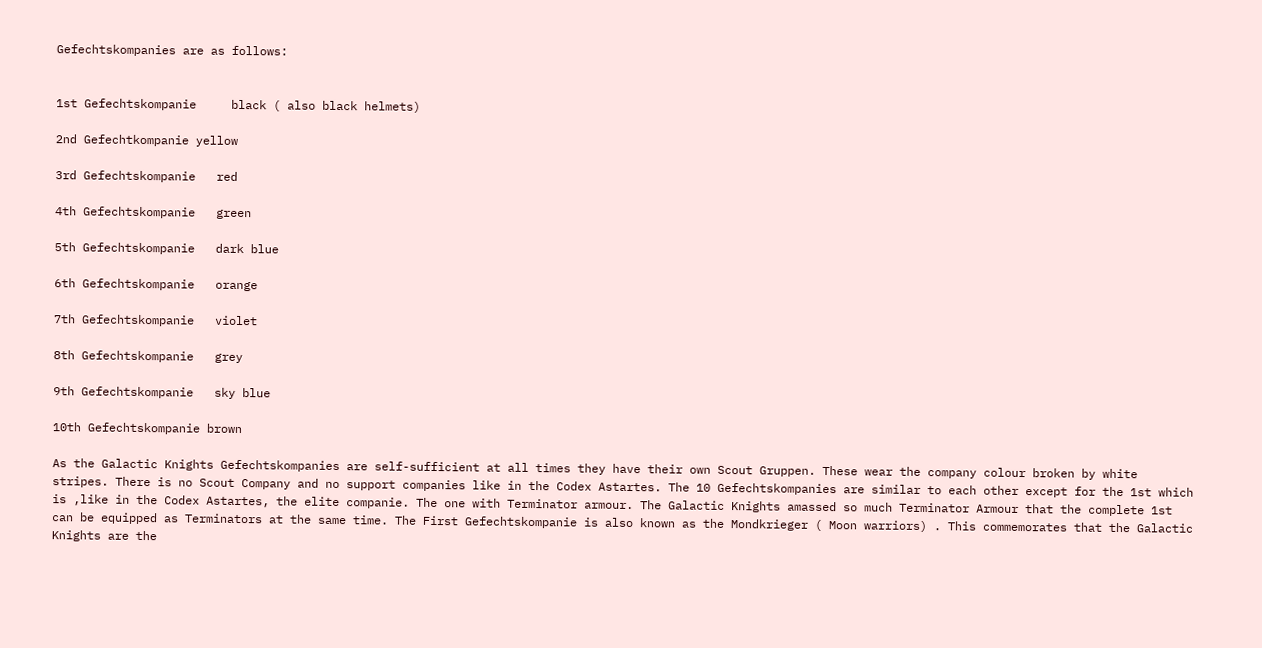Gefechtskompanies are as follows:


1st Gefechtskompanie     black ( also black helmets)

2nd Gefechtkompanie yellow

3rd Gefechtskompanie   red

4th Gefechtskompanie   green

5th Gefechtskompanie   dark blue

6th Gefechtskompanie   orange

7th Gefechtskompanie   violet

8th Gefechtskompanie   grey

9th Gefechtskompanie   sky blue

10th Gefechtskompanie brown

As the Galactic Knights Gefechtskompanies are self-sufficient at all times they have their own Scout Gruppen. These wear the company colour broken by white stripes. There is no Scout Company and no support companies like in the Codex Astartes. The 10 Gefechtskompanies are similar to each other except for the 1st which is ,like in the Codex Astartes, the elite companie. The one with Terminator armour. The Galactic Knights amassed so much Terminator Armour that the complete 1st can be equipped as Terminators at the same time. The First Gefechtskompanie is also known as the Mondkrieger ( Moon warriors) . This commemorates that the Galactic Knights are the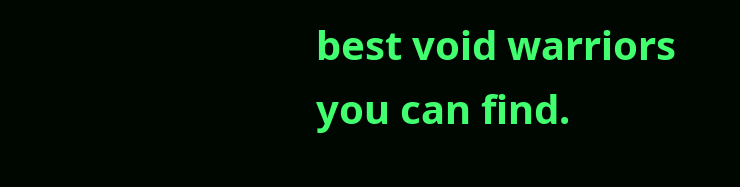best void warriors you can find.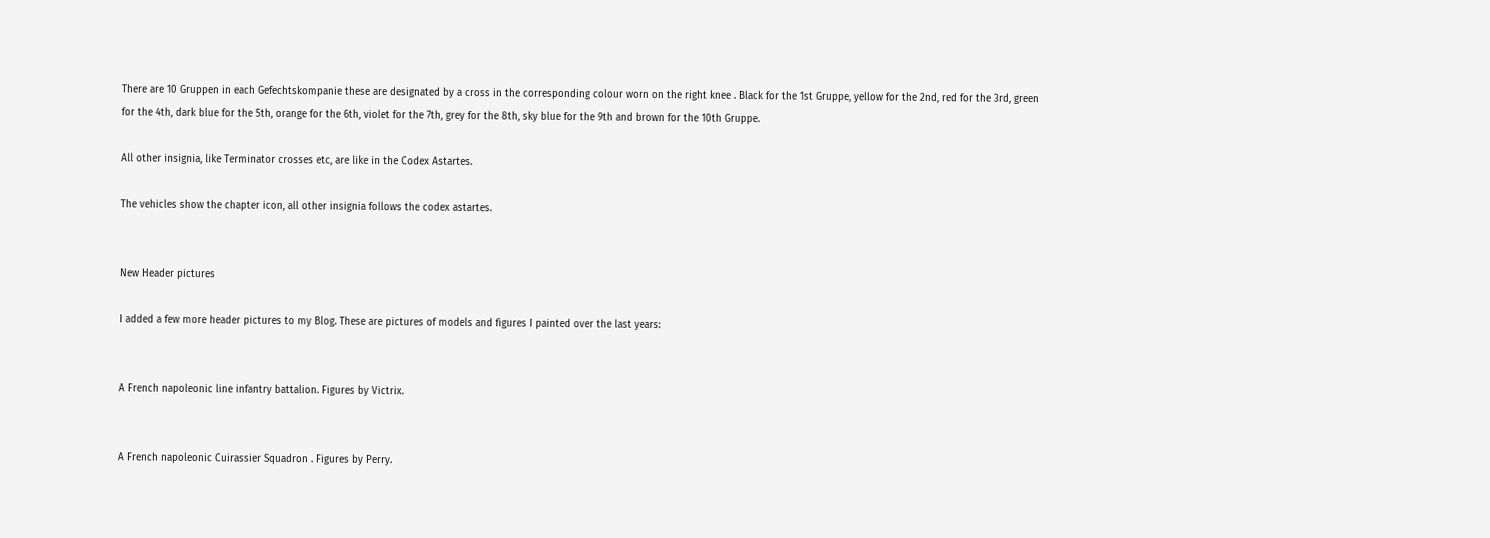There are 10 Gruppen in each Gefechtskompanie these are designated by a cross in the corresponding colour worn on the right knee . Black for the 1st Gruppe, yellow for the 2nd, red for the 3rd, green for the 4th, dark blue for the 5th, orange for the 6th, violet for the 7th, grey for the 8th, sky blue for the 9th and brown for the 10th Gruppe.

All other insignia, like Terminator crosses etc, are like in the Codex Astartes.

The vehicles show the chapter icon, all other insignia follows the codex astartes.


New Header pictures

I added a few more header pictures to my Blog. These are pictures of models and figures I painted over the last years:


A French napoleonic line infantry battalion. Figures by Victrix.


A French napoleonic Cuirassier Squadron . Figures by Perry.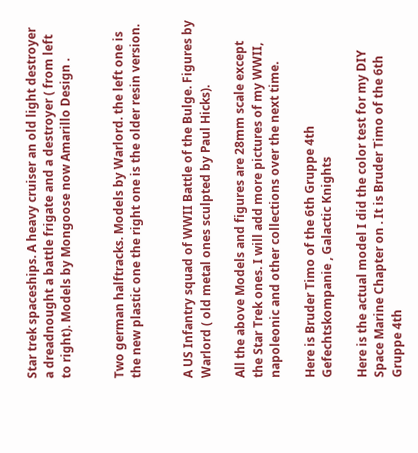Star trek spaceships. A heavy cruiser an old light destroyer a dreadnought a battle frigate and a destroyer ( from left to right). Models by Mongoose now Amarillo Design .


Two german halftracks. Models by Warlord. the left one is the new plastic one the right one is the older resin version.


A US Infantry squad of WWII Battle of the Bulge. Figures by Warlord ( old metal ones sculpted by Paul Hicks).

All the above Models and figures are 28mm scale except the Star Trek ones. I will add more pictures of my WWII, napoleonic and other collections over the next time.

Here is Bruder Timo of the 6th Gruppe 4th Gefechtskompanie , Galactic Knights

Here is the actual model I did the color test for my DIY Space Marine Chapter on . It is Bruder Timo of the 6th Gruppe 4th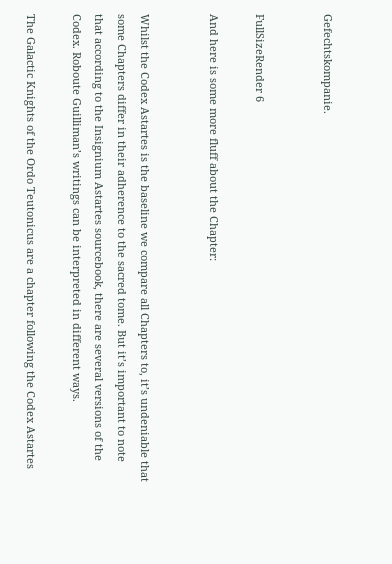Gefechtskompanie.


FullSizeRender 6

And here is some more fluff about the Chapter:


Whilst the Codex Astartes is the baseline we compare all Chapters to, it’s undeniable that some Chapters differ in their adherence to the sacred tome. But it’s important to note that according to the Insignium Astartes sourcebook, there are several versions of the Codex. Roboute Guilliman’s writings can be interpreted in different ways.

The Galactic Knights of the Ordo Teutonicus are a chapter following the Codex Astartes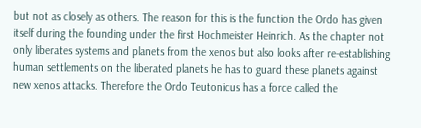but not as closely as others. The reason for this is the function the Ordo has given itself during the founding under the first Hochmeister Heinrich. As the chapter not only liberates systems and planets from the xenos but also looks after re-establishing human settlements on the liberated planets he has to guard these planets against new xenos attacks. Therefore the Ordo Teutonicus has a force called the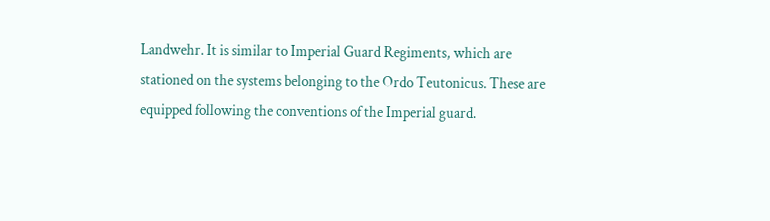Landwehr. It is similar to Imperial Guard Regiments, which are stationed on the systems belonging to the Ordo Teutonicus. These are equipped following the conventions of the Imperial guard.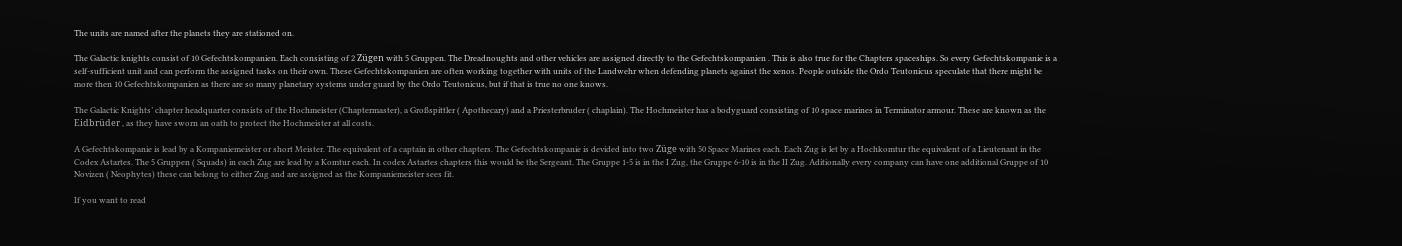The units are named after the planets they are stationed on.

The Galactic knights consist of 10 Gefechtskompanien. Each consisting of 2 Zügen with 5 Gruppen. The Dreadnoughts and other vehicles are assigned directly to the Gefechtskompanien . This is also true for the Chapters spaceships. So every Gefechtskompanie is a self-sufficient unit and can perform the assigned tasks on their own. These Gefechtskompanien are often working together with units of the Landwehr when defending planets against the xenos. People outside the Ordo Teutonicus speculate that there might be more then 10 Gefechtskompanien as there are so many planetary systems under guard by the Ordo Teutonicus, but if that is true no one knows.

The Galactic Knights’ chapter headquarter consists of the Hochmeister (Chaptermaster), a Großspittler ( Apothecary) and a Priesterbruder ( chaplain). The Hochmeister has a bodyguard consisting of 10 space marines in Terminator armour. These are known as the Eidbrüder , as they have sworn an oath to protect the Hochmeister at all costs.

A Gefechtskompanie is lead by a Kompaniemeister or short Meister. The equivalent of a captain in other chapters. The Gefechtskompanie is devided into two Züge with 50 Space Marines each. Each Zug is let by a Hochkomtur the equivalent of a Lieutenant in the Codex Astartes. The 5 Gruppen ( Squads) in each Zug are lead by a Komtur each. In codex Astartes chapters this would be the Sergeant. The Gruppe 1-5 is in the I Zug, the Gruppe 6-10 is in the II Zug. Aditionally every company can have one additional Gruppe of 10 Novizen ( Neophytes) these can belong to either Zug and are assigned as the Kompaniemeister sees fit.

If you want to read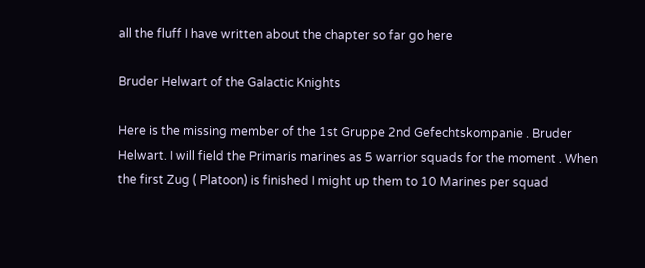all the fluff I have written about the chapter so far go here

Bruder Helwart of the Galactic Knights

Here is the missing member of the 1st Gruppe 2nd Gefechtskompanie . Bruder Helwart. I will field the Primaris marines as 5 warrior squads for the moment . When the first Zug ( Platoon) is finished I might up them to 10 Marines per squad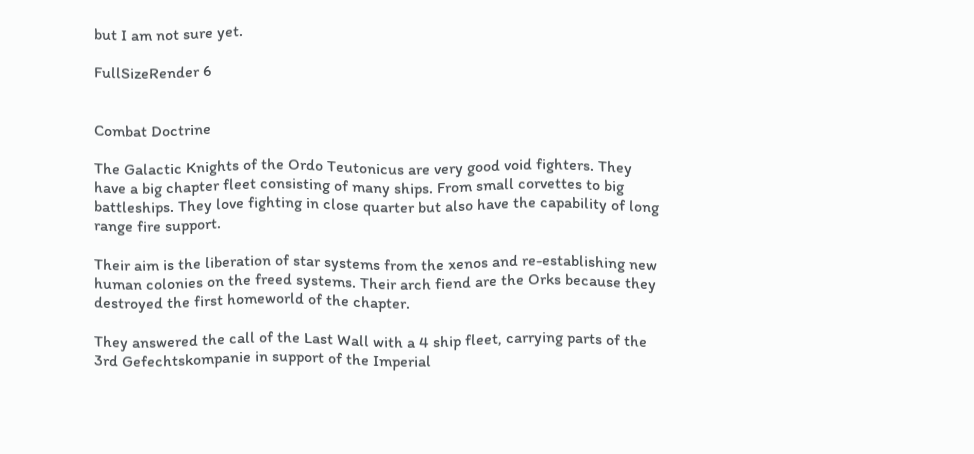but I am not sure yet.

FullSizeRender 6


Combat Doctrine

The Galactic Knights of the Ordo Teutonicus are very good void fighters. They have a big chapter fleet consisting of many ships. From small corvettes to big battleships. They love fighting in close quarter but also have the capability of long range fire support.

Their aim is the liberation of star systems from the xenos and re-establishing new human colonies on the freed systems. Their arch fiend are the Orks because they destroyed the first homeworld of the chapter.

They answered the call of the Last Wall with a 4 ship fleet, carrying parts of the 3rd Gefechtskompanie in support of the Imperial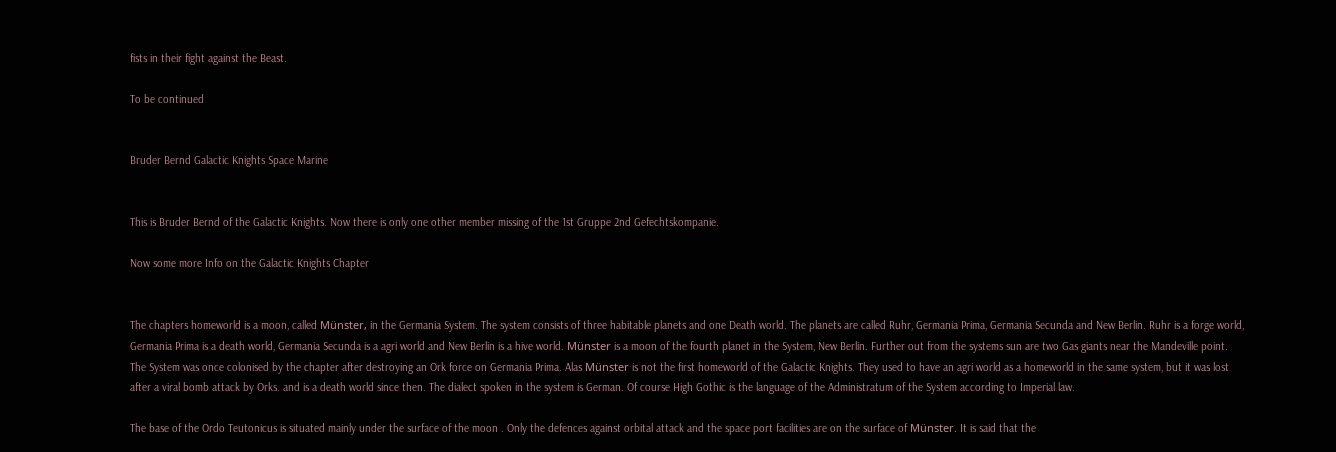fists in their fight against the Beast.

To be continued


Bruder Bernd Galactic Knights Space Marine


This is Bruder Bernd of the Galactic Knights. Now there is only one other member missing of the 1st Gruppe 2nd Gefechtskompanie.

Now some more Info on the Galactic Knights Chapter


The chapters homeworld is a moon, called Münster, in the Germania System. The system consists of three habitable planets and one Death world. The planets are called Ruhr, Germania Prima, Germania Secunda and New Berlin. Ruhr is a forge world, Germania Prima is a death world, Germania Secunda is a agri world and New Berlin is a hive world. Münster is a moon of the fourth planet in the System, New Berlin. Further out from the systems sun are two Gas giants near the Mandeville point. The System was once colonised by the chapter after destroying an Ork force on Germania Prima. Alas Münster is not the first homeworld of the Galactic Knights. They used to have an agri world as a homeworld in the same system, but it was lost after a viral bomb attack by Orks. and is a death world since then. The dialect spoken in the system is German. Of course High Gothic is the language of the Administratum of the System according to Imperial law.

The base of the Ordo Teutonicus is situated mainly under the surface of the moon . Only the defences against orbital attack and the space port facilities are on the surface of Münster. It is said that the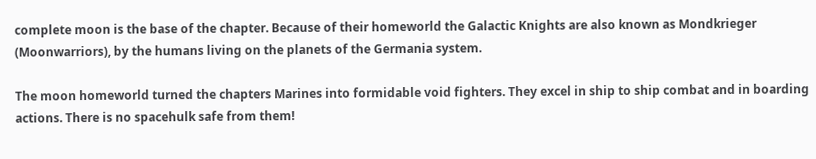complete moon is the base of the chapter. Because of their homeworld the Galactic Knights are also known as Mondkrieger (Moonwarriors), by the humans living on the planets of the Germania system.

The moon homeworld turned the chapters Marines into formidable void fighters. They excel in ship to ship combat and in boarding actions. There is no spacehulk safe from them!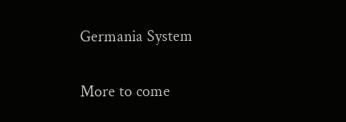Germania System

More to come